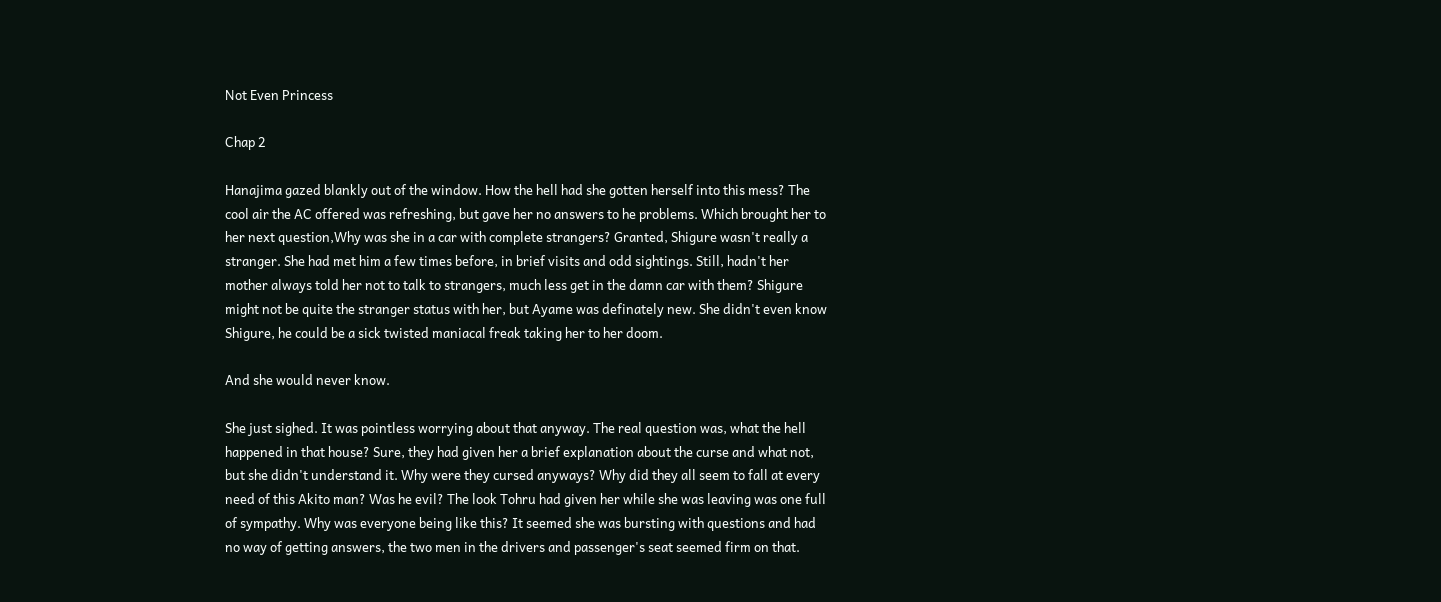Not Even Princess

Chap 2

Hanajima gazed blankly out of the window. How the hell had she gotten herself into this mess? The cool air the AC offered was refreshing, but gave her no answers to he problems. Which brought her to her next question,Why was she in a car with complete strangers? Granted, Shigure wasn't really a stranger. She had met him a few times before, in brief visits and odd sightings. Still, hadn't her mother always told her not to talk to strangers, much less get in the damn car with them? Shigure might not be quite the stranger status with her, but Ayame was definately new. She didn't even know Shigure, he could be a sick twisted maniacal freak taking her to her doom.

And she would never know.

She just sighed. It was pointless worrying about that anyway. The real question was, what the hell happened in that house? Sure, they had given her a brief explanation about the curse and what not, but she didn't understand it. Why were they cursed anyways? Why did they all seem to fall at every need of this Akito man? Was he evil? The look Tohru had given her while she was leaving was one full of sympathy. Why was everyone being like this? It seemed she was bursting with questions and had no way of getting answers, the two men in the drivers and passenger's seat seemed firm on that.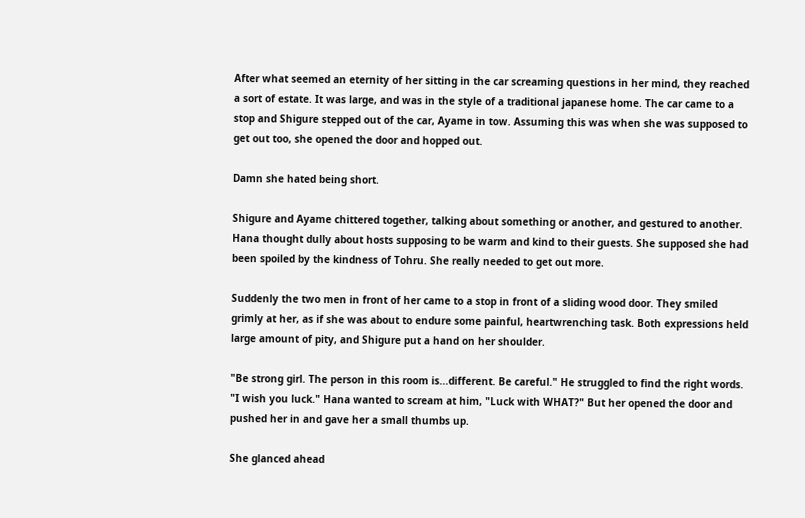After what seemed an eternity of her sitting in the car screaming questions in her mind, they reached a sort of estate. It was large, and was in the style of a traditional japanese home. The car came to a stop and Shigure stepped out of the car, Ayame in tow. Assuming this was when she was supposed to get out too, she opened the door and hopped out.

Damn she hated being short.

Shigure and Ayame chittered together, talking about something or another, and gestured to another. Hana thought dully about hosts supposing to be warm and kind to their guests. She supposed she had been spoiled by the kindness of Tohru. She really needed to get out more.

Suddenly the two men in front of her came to a stop in front of a sliding wood door. They smiled grimly at her, as if she was about to endure some painful, heartwrenching task. Both expressions held large amount of pity, and Shigure put a hand on her shoulder.

"Be strong girl. The person in this room is...different. Be careful." He struggled to find the right words. "I wish you luck." Hana wanted to scream at him, "Luck with WHAT?" But her opened the door and pushed her in and gave her a small thumbs up.

She glanced ahead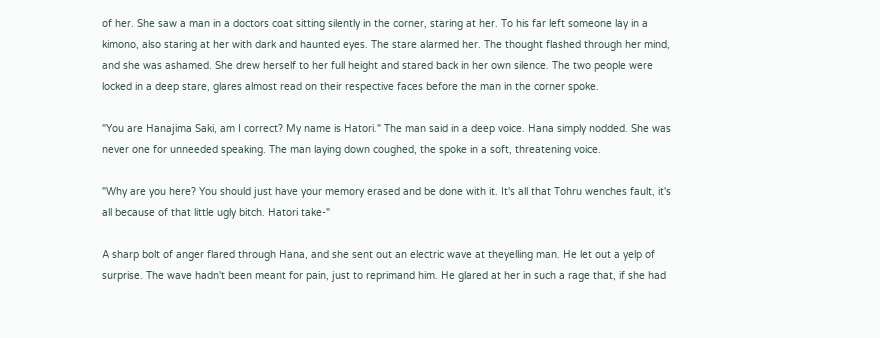of her. She saw a man in a doctors coat sitting silently in the corner, staring at her. To his far left someone lay in a kimono, also staring at her with dark and haunted eyes. The stare alarmed her. The thought flashed through her mind, and she was ashamed. She drew herself to her full height and stared back in her own silence. The two people were locked in a deep stare, glares almost read on their respective faces before the man in the corner spoke.

"You are Hanajima Saki, am I correct? My name is Hatori." The man said in a deep voice. Hana simply nodded. She was never one for unneeded speaking. The man laying down coughed, the spoke in a soft, threatening voice.

"Why are you here? You should just have your memory erased and be done with it. It's all that Tohru wenches fault, it's all because of that little ugly bitch. Hatori take-"

A sharp bolt of anger flared through Hana, and she sent out an electric wave at theyelling man. He let out a yelp of surprise. The wave hadn't been meant for pain, just to reprimand him. He glared at her in such a rage that, if she had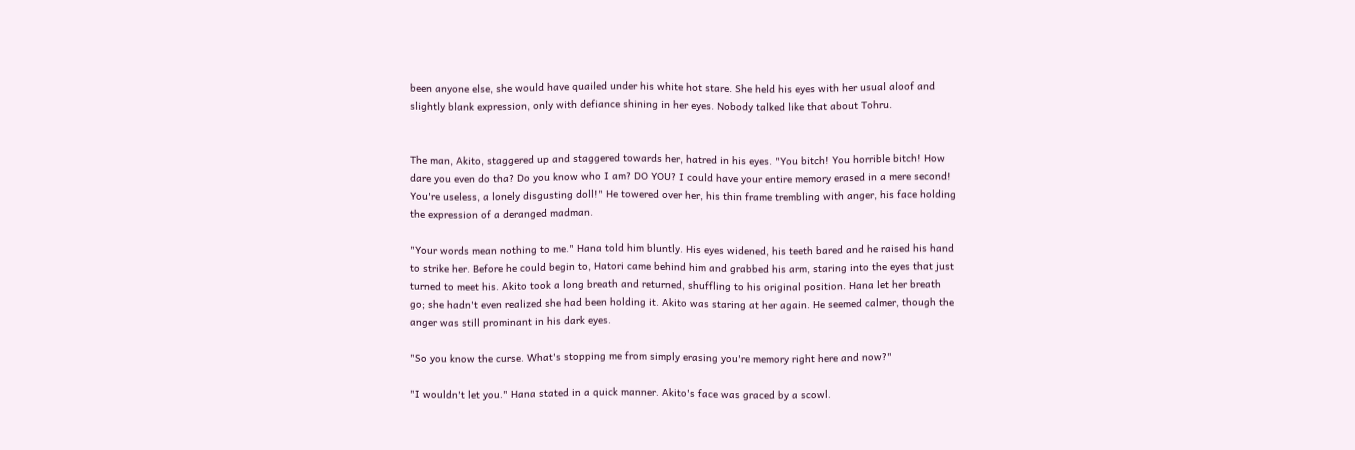been anyone else, she would have quailed under his white hot stare. She held his eyes with her usual aloof and slightly blank expression, only with defiance shining in her eyes. Nobody talked like that about Tohru.


The man, Akito, staggered up and staggered towards her, hatred in his eyes. "You bitch! You horrible bitch! How dare you even do tha? Do you know who I am? DO YOU? I could have your entire memory erased in a mere second! You're useless, a lonely disgusting doll!" He towered over her, his thin frame trembling with anger, his face holding the expression of a deranged madman.

"Your words mean nothing to me." Hana told him bluntly. His eyes widened, his teeth bared and he raised his hand to strike her. Before he could begin to, Hatori came behind him and grabbed his arm, staring into the eyes that just turned to meet his. Akito took a long breath and returned, shuffling to his original position. Hana let her breath go; she hadn't even realized she had been holding it. Akito was staring at her again. He seemed calmer, though the anger was still prominant in his dark eyes.

"So you know the curse. What's stopping me from simply erasing you're memory right here and now?"

"I wouldn't let you." Hana stated in a quick manner. Akito's face was graced by a scowl.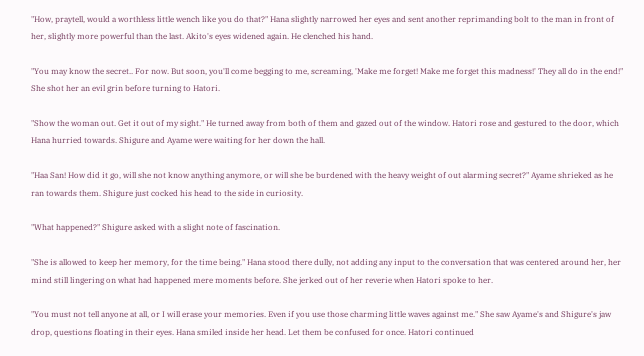"How, praytell, would a worthless little wench like you do that?" Hana slightly narrowed her eyes and sent another reprimanding bolt to the man in front of her, slightly more powerful than the last. Akito's eyes widened again. He clenched his hand.

"You may know the secret.. For now. But soon, you'll come begging to me, screaming, 'Make me forget! Make me forget this madness!' They all do in the end!" She shot her an evil grin before turning to Hatori.

"Show the woman out. Get it out of my sight." He turned away from both of them and gazed out of the window. Hatori rose and gestured to the door, which Hana hurried towards. Shigure and Ayame were waiting for her down the hall.

"Haa San! How did it go, will she not know anything anymore, or will she be burdened with the heavy weight of out alarming secret?" Ayame shrieked as he ran towards them. Shigure just cocked his head to the side in curiosity.

"What happened?" Shigure asked with a slight note of fascination.

"She is allowed to keep her memory, for the time being." Hana stood there dully, not adding any input to the conversation that was centered around her, her mind still lingering on what had happened mere moments before. She jerked out of her reverie when Hatori spoke to her.

"You must not tell anyone at all, or I will erase your memories. Even if you use those charming little waves against me." She saw Ayame's and Shigure's jaw drop, questions floating in their eyes. Hana smiled inside her head. Let them be confused for once. Hatori continued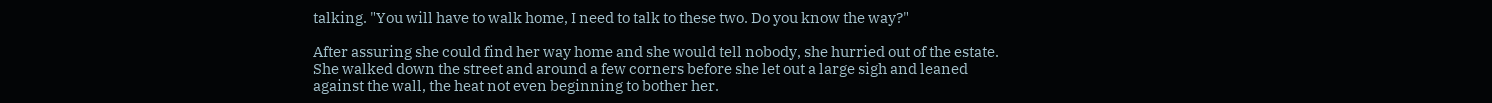talking. "You will have to walk home, I need to talk to these two. Do you know the way?"

After assuring she could find her way home and she would tell nobody, she hurried out of the estate. She walked down the street and around a few corners before she let out a large sigh and leaned against the wall, the heat not even beginning to bother her.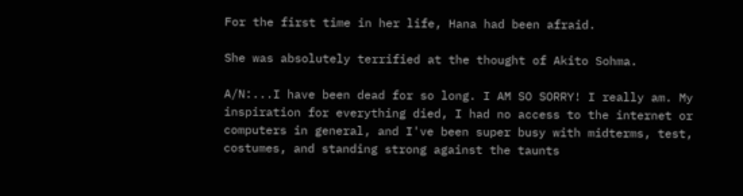For the first time in her life, Hana had been afraid.

She was absolutely terrified at the thought of Akito Sohma.

A/N:...I have been dead for so long. I AM SO SORRY! I really am. My inspiration for everything died, I had no access to the internet or computers in general, and I've been super busy with midterms, test, costumes, and standing strong against the taunts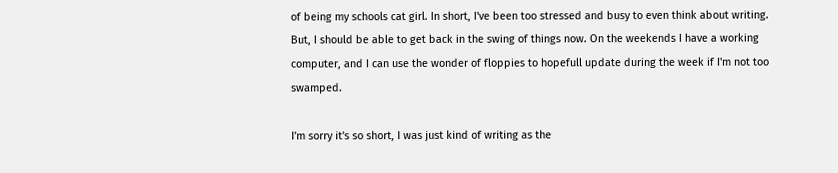of being my schools cat girl. In short, I've been too stressed and busy to even think about writing. But, I should be able to get back in the swing of things now. On the weekends I have a working computer, and I can use the wonder of floppies to hopefull update during the week if I'm not too swamped.

I'm sorry it's so short, I was just kind of writing as the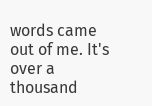words came out of me. It's over a thousand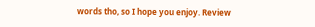words tho, so I hope you enjoy. Review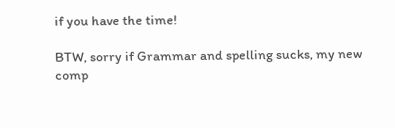if you have the time!

BTW, sorry if Grammar and spelling sucks, my new comp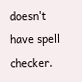doesn't have spell checker.